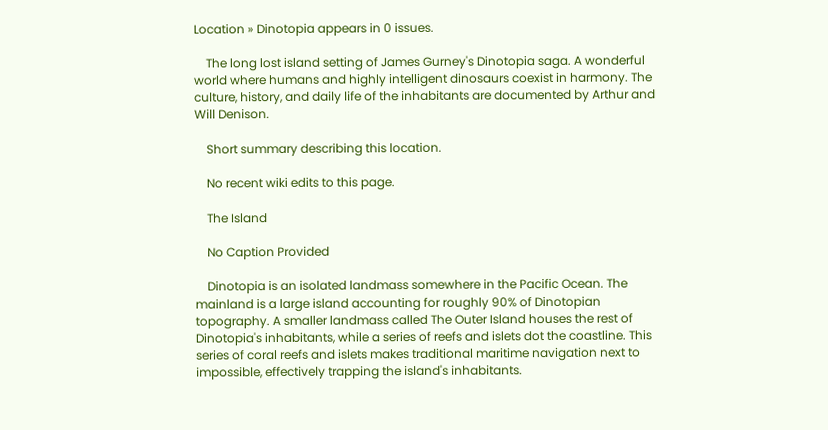Location » Dinotopia appears in 0 issues.

    The long lost island setting of James Gurney's Dinotopia saga. A wonderful world where humans and highly intelligent dinosaurs coexist in harmony. The culture, history, and daily life of the inhabitants are documented by Arthur and Will Denison.

    Short summary describing this location.

    No recent wiki edits to this page.

    The Island

    No Caption Provided

    Dinotopia is an isolated landmass somewhere in the Pacific Ocean. The mainland is a large island accounting for roughly 90% of Dinotopian topography. A smaller landmass called The Outer Island houses the rest of Dinotopia's inhabitants, while a series of reefs and islets dot the coastline. This series of coral reefs and islets makes traditional maritime navigation next to impossible, effectively trapping the island's inhabitants.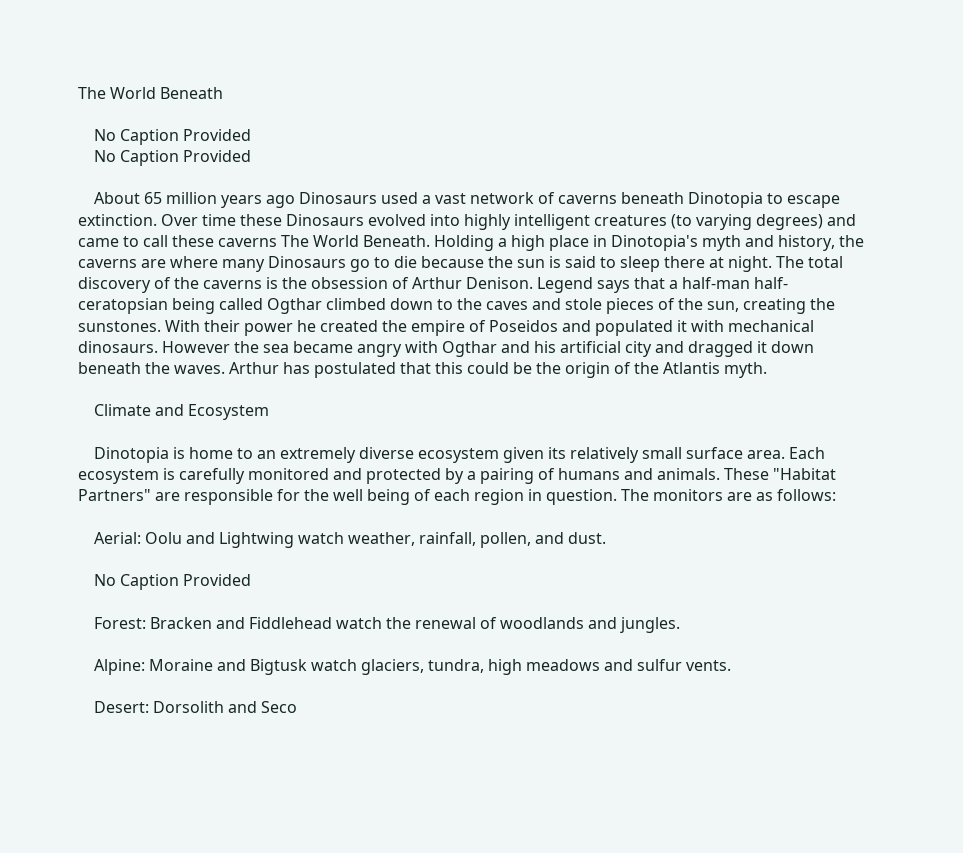The World Beneath

    No Caption Provided
    No Caption Provided

    About 65 million years ago Dinosaurs used a vast network of caverns beneath Dinotopia to escape extinction. Over time these Dinosaurs evolved into highly intelligent creatures (to varying degrees) and came to call these caverns The World Beneath. Holding a high place in Dinotopia's myth and history, the caverns are where many Dinosaurs go to die because the sun is said to sleep there at night. The total discovery of the caverns is the obsession of Arthur Denison. Legend says that a half-man half-ceratopsian being called Ogthar climbed down to the caves and stole pieces of the sun, creating the sunstones. With their power he created the empire of Poseidos and populated it with mechanical dinosaurs. However the sea became angry with Ogthar and his artificial city and dragged it down beneath the waves. Arthur has postulated that this could be the origin of the Atlantis myth.

    Climate and Ecosystem

    Dinotopia is home to an extremely diverse ecosystem given its relatively small surface area. Each ecosystem is carefully monitored and protected by a pairing of humans and animals. These "Habitat Partners" are responsible for the well being of each region in question. The monitors are as follows:

    Aerial: Oolu and Lightwing watch weather, rainfall, pollen, and dust.

    No Caption Provided

    Forest: Bracken and Fiddlehead watch the renewal of woodlands and jungles.

    Alpine: Moraine and Bigtusk watch glaciers, tundra, high meadows and sulfur vents.

    Desert: Dorsolith and Seco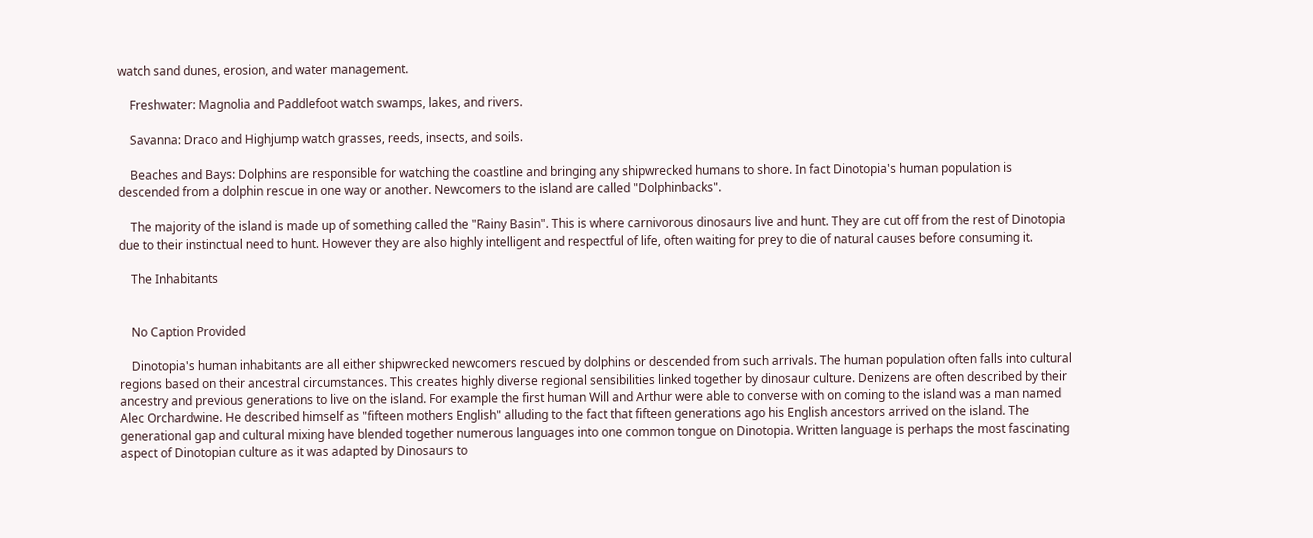watch sand dunes, erosion, and water management.

    Freshwater: Magnolia and Paddlefoot watch swamps, lakes, and rivers.

    Savanna: Draco and Highjump watch grasses, reeds, insects, and soils.

    Beaches and Bays: Dolphins are responsible for watching the coastline and bringing any shipwrecked humans to shore. In fact Dinotopia's human population is descended from a dolphin rescue in one way or another. Newcomers to the island are called "Dolphinbacks".

    The majority of the island is made up of something called the "Rainy Basin". This is where carnivorous dinosaurs live and hunt. They are cut off from the rest of Dinotopia due to their instinctual need to hunt. However they are also highly intelligent and respectful of life, often waiting for prey to die of natural causes before consuming it.

    The Inhabitants


    No Caption Provided

    Dinotopia's human inhabitants are all either shipwrecked newcomers rescued by dolphins or descended from such arrivals. The human population often falls into cultural regions based on their ancestral circumstances. This creates highly diverse regional sensibilities linked together by dinosaur culture. Denizens are often described by their ancestry and previous generations to live on the island. For example the first human Will and Arthur were able to converse with on coming to the island was a man named Alec Orchardwine. He described himself as "fifteen mothers English" alluding to the fact that fifteen generations ago his English ancestors arrived on the island. The generational gap and cultural mixing have blended together numerous languages into one common tongue on Dinotopia. Written language is perhaps the most fascinating aspect of Dinotopian culture as it was adapted by Dinosaurs to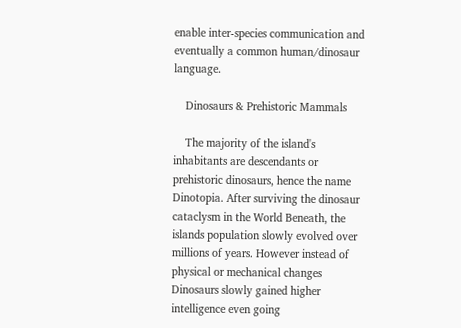enable inter-species communication and eventually a common human/dinosaur language.

    Dinosaurs & Prehistoric Mammals

    The majority of the island's inhabitants are descendants or prehistoric dinosaurs, hence the name Dinotopia. After surviving the dinosaur cataclysm in the World Beneath, the islands population slowly evolved over millions of years. However instead of physical or mechanical changes Dinosaurs slowly gained higher intelligence even going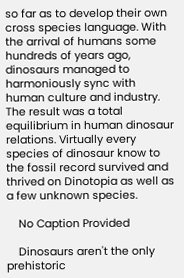so far as to develop their own cross species language. With the arrival of humans some hundreds of years ago, dinosaurs managed to harmoniously sync with human culture and industry. The result was a total equilibrium in human dinosaur relations. Virtually every species of dinosaur know to the fossil record survived and thrived on Dinotopia as well as a few unknown species.

    No Caption Provided

    Dinosaurs aren't the only prehistoric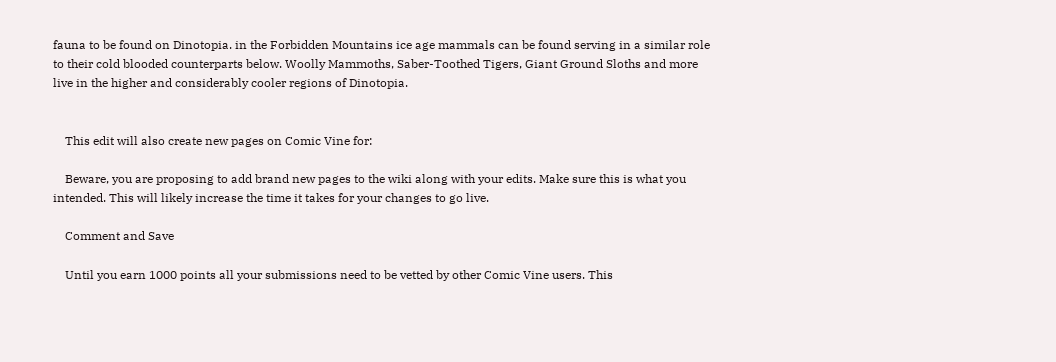fauna to be found on Dinotopia. in the Forbidden Mountains ice age mammals can be found serving in a similar role to their cold blooded counterparts below. Woolly Mammoths, Saber-Toothed Tigers, Giant Ground Sloths and more live in the higher and considerably cooler regions of Dinotopia.


    This edit will also create new pages on Comic Vine for:

    Beware, you are proposing to add brand new pages to the wiki along with your edits. Make sure this is what you intended. This will likely increase the time it takes for your changes to go live.

    Comment and Save

    Until you earn 1000 points all your submissions need to be vetted by other Comic Vine users. This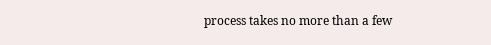process takes no more than a few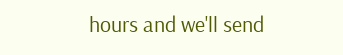hours and we'll send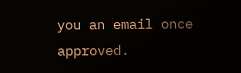you an email once approved.